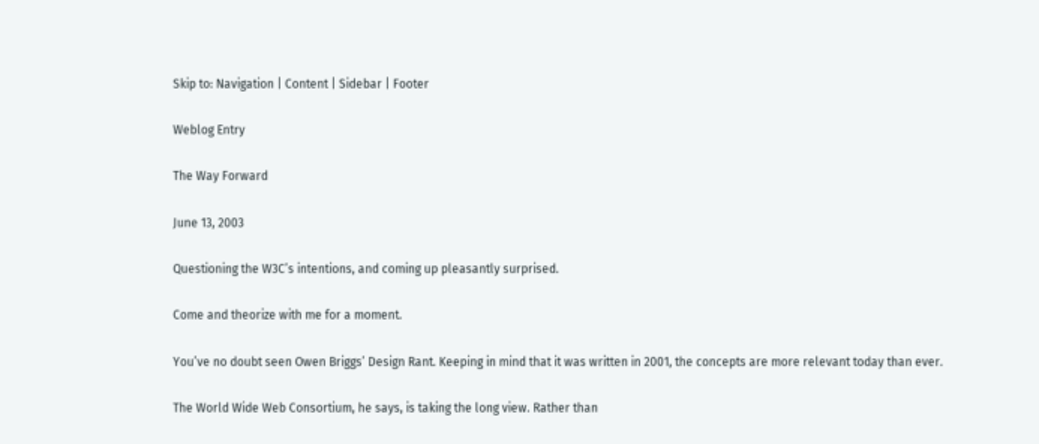Skip to: Navigation | Content | Sidebar | Footer

Weblog Entry

The Way Forward

June 13, 2003

Questioning the W3C’s intentions, and coming up pleasantly surprised.

Come and theorize with me for a moment.

You’ve no doubt seen Owen Briggs’ Design Rant. Keeping in mind that it was written in 2001, the concepts are more relevant today than ever.

The World Wide Web Consortium, he says, is taking the long view. Rather than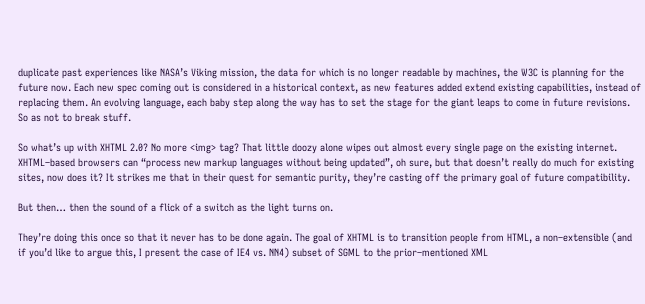duplicate past experiences like NASA’s Viking mission, the data for which is no longer readable by machines, the W3C is planning for the future now. Each new spec coming out is considered in a historical context, as new features added extend existing capabilities, instead of replacing them. An evolving language, each baby step along the way has to set the stage for the giant leaps to come in future revisions. So as not to break stuff.

So what’s up with XHTML 2.0? No more <img> tag? That little doozy alone wipes out almost every single page on the existing internet. XHTML–based browsers can “process new markup languages without being updated”, oh sure, but that doesn’t really do much for existing sites, now does it? It strikes me that in their quest for semantic purity, they’re casting off the primary goal of future compatibility.

But then… then the sound of a flick of a switch as the light turns on.

They’re doing this once so that it never has to be done again. The goal of XHTML is to transition people from HTML, a non–extensible (and if you’d like to argue this, I present the case of IE4 vs. NN4) subset of SGML to the prior–mentioned XML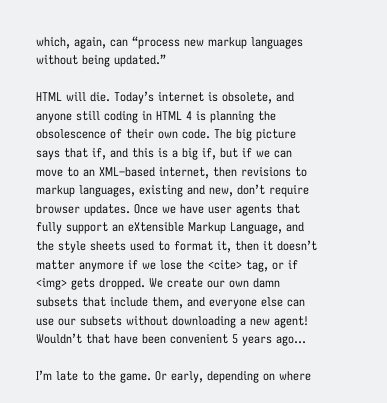which, again, can “process new markup languages without being updated.”

HTML will die. Today’s internet is obsolete, and anyone still coding in HTML 4 is planning the obsolescence of their own code. The big picture says that if, and this is a big if, but if we can move to an XML–based internet, then revisions to markup languages, existing and new, don’t require browser updates. Once we have user agents that fully support an eXtensible Markup Language, and the style sheets used to format it, then it doesn’t matter anymore if we lose the <cite> tag, or if <img> gets dropped. We create our own damn subsets that include them, and everyone else can use our subsets without downloading a new agent! Wouldn’t that have been convenient 5 years ago…

I’m late to the game. Or early, depending on where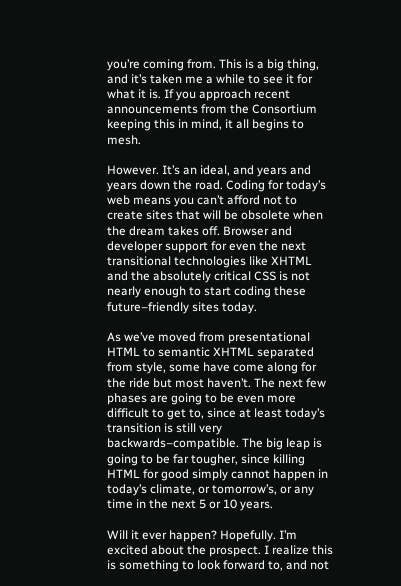you’re coming from. This is a big thing, and it’s taken me a while to see it for what it is. If you approach recent announcements from the Consortium keeping this in mind, it all begins to mesh.

However. It’s an ideal, and years and years down the road. Coding for today’s web means you can’t afford not to create sites that will be obsolete when the dream takes off. Browser and developer support for even the next transitional technologies like XHTML and the absolutely critical CSS is not nearly enough to start coding these future–friendly sites today.

As we’ve moved from presentational HTML to semantic XHTML separated from style, some have come along for the ride but most haven’t. The next few phases are going to be even more difficult to get to, since at least today’s transition is still very backwards–compatible. The big leap is going to be far tougher, since killing HTML for good simply cannot happen in today’s climate, or tomorrow’s, or any time in the next 5 or 10 years.

Will it ever happen? Hopefully. I’m excited about the prospect. I realize this is something to look forward to, and not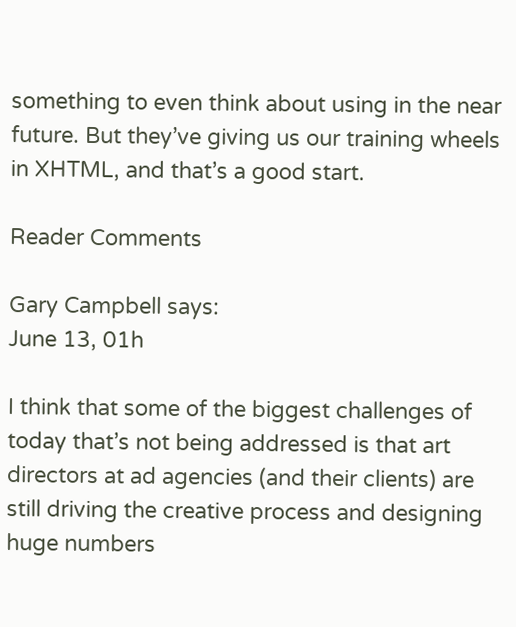something to even think about using in the near future. But they’ve giving us our training wheels in XHTML, and that’s a good start.

Reader Comments

Gary Campbell says:
June 13, 01h

I think that some of the biggest challenges of today that’s not being addressed is that art directors at ad agencies (and their clients) are still driving the creative process and designing huge numbers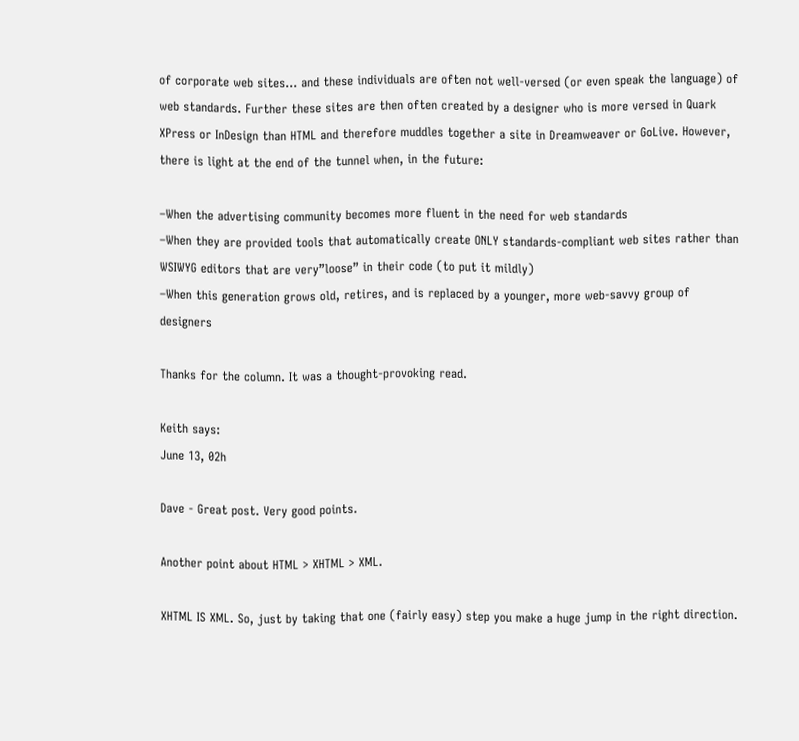of corporate web sites… and these individuals are often not well-versed (or even speak the language) of web standards. Further these sites are then often created by a designer who is more versed in Quark XPress or InDesign than HTML and therefore muddles together a site in Dreamweaver or GoLive. However, there is light at the end of the tunnel when, in the future:

–When the advertising community becomes more fluent in the need for web standards
–When they are provided tools that automatically create ONLY standards-compliant web sites rather than WSIWYG editors that are very”loose” in their code (to put it mildly)
–When this generation grows old, retires, and is replaced by a younger, more web-savvy group of designers

Thanks for the column. It was a thought-provoking read.

Keith says:
June 13, 02h

Dave - Great post. Very good points.

Another point about HTML > XHTML > XML.

XHTML IS XML. So, just by taking that one (fairly easy) step you make a huge jump in the right direction.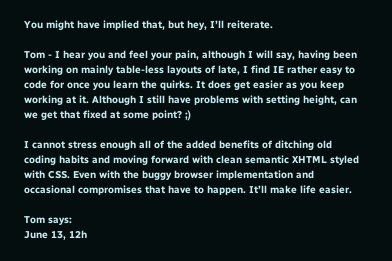You might have implied that, but hey, I’ll reiterate.

Tom - I hear you and feel your pain, although I will say, having been working on mainly table-less layouts of late, I find IE rather easy to code for once you learn the quirks. It does get easier as you keep working at it. Although I still have problems with setting height, can we get that fixed at some point? ;)

I cannot stress enough all of the added benefits of ditching old coding habits and moving forward with clean semantic XHTML styled with CSS. Even with the buggy browser implementation and occasional compromises that have to happen. It’ll make life easier.

Tom says:
June 13, 12h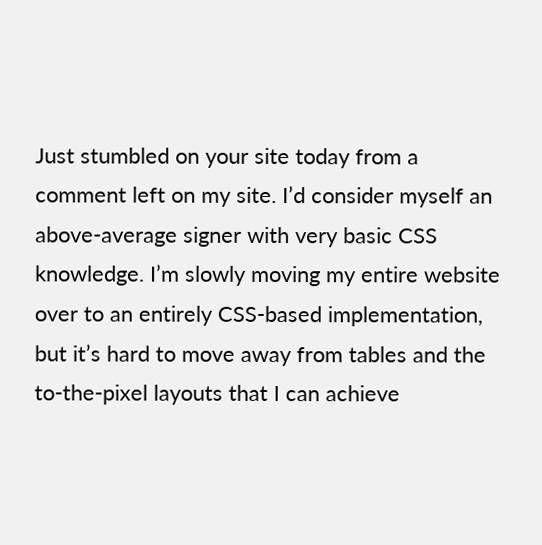Just stumbled on your site today from a comment left on my site. I’d consider myself an above-average signer with very basic CSS knowledge. I’m slowly moving my entire website over to an entirely CSS-based implementation, but it’s hard to move away from tables and the to-the-pixel layouts that I can achieve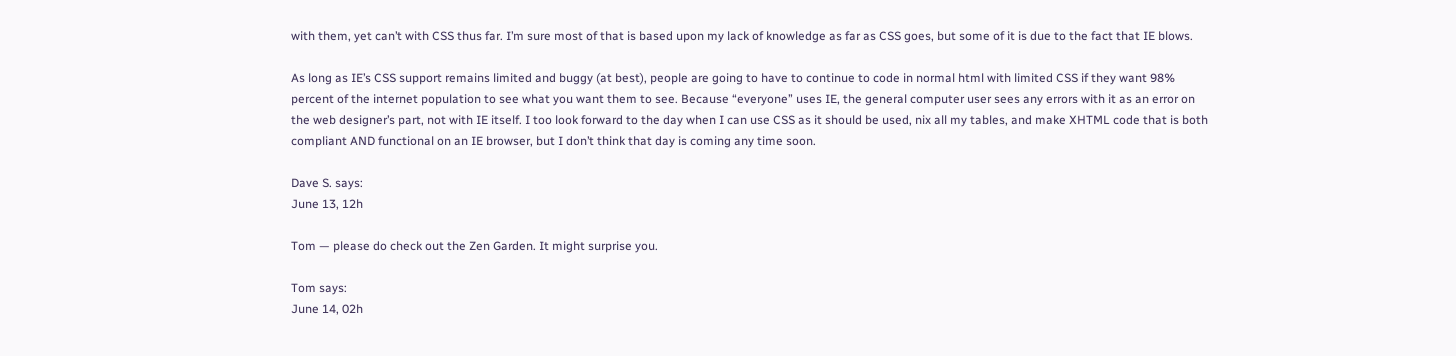with them, yet can’t with CSS thus far. I’m sure most of that is based upon my lack of knowledge as far as CSS goes, but some of it is due to the fact that IE blows.

As long as IE’s CSS support remains limited and buggy (at best), people are going to have to continue to code in normal html with limited CSS if they want 98% percent of the internet population to see what you want them to see. Because “everyone” uses IE, the general computer user sees any errors with it as an error on the web designer’s part, not with IE itself. I too look forward to the day when I can use CSS as it should be used, nix all my tables, and make XHTML code that is both compliant AND functional on an IE browser, but I don’t think that day is coming any time soon.

Dave S. says:
June 13, 12h

Tom — please do check out the Zen Garden. It might surprise you.

Tom says:
June 14, 02h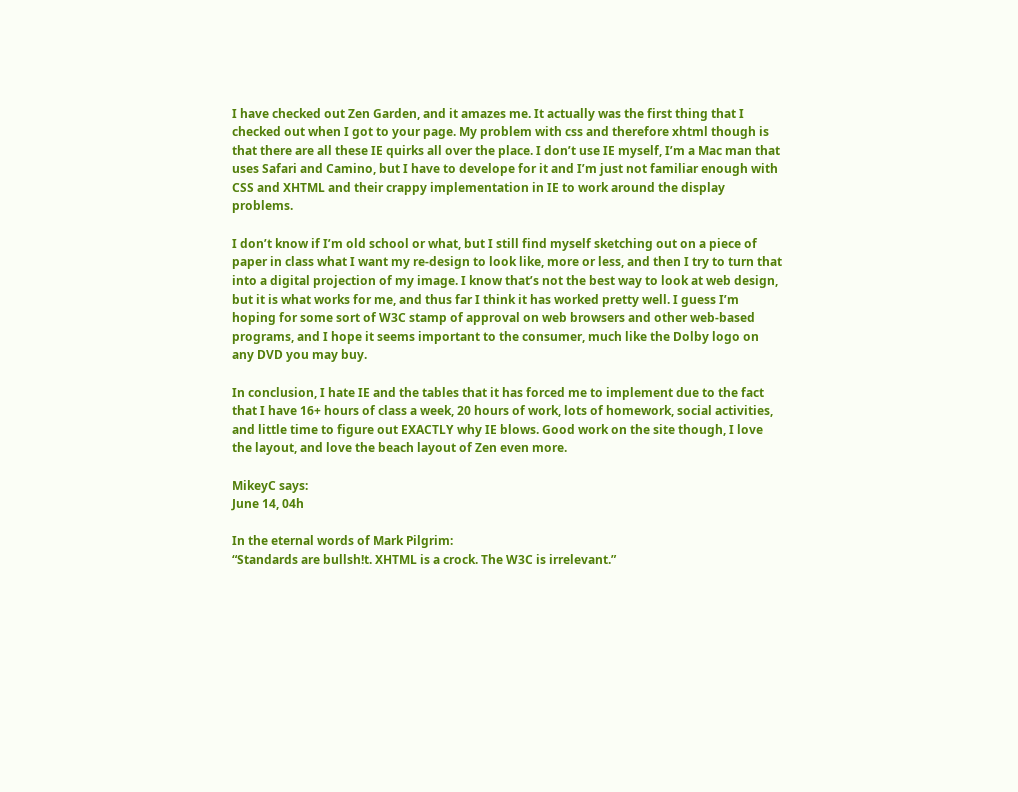I have checked out Zen Garden, and it amazes me. It actually was the first thing that I checked out when I got to your page. My problem with css and therefore xhtml though is that there are all these IE quirks all over the place. I don’t use IE myself, I’m a Mac man that uses Safari and Camino, but I have to develope for it and I’m just not familiar enough with CSS and XHTML and their crappy implementation in IE to work around the display problems.

I don’t know if I’m old school or what, but I still find myself sketching out on a piece of paper in class what I want my re-design to look like, more or less, and then I try to turn that into a digital projection of my image. I know that’s not the best way to look at web design, but it is what works for me, and thus far I think it has worked pretty well. I guess I’m hoping for some sort of W3C stamp of approval on web browsers and other web-based programs, and I hope it seems important to the consumer, much like the Dolby logo on any DVD you may buy.

In conclusion, I hate IE and the tables that it has forced me to implement due to the fact that I have 16+ hours of class a week, 20 hours of work, lots of homework, social activities, and little time to figure out EXACTLY why IE blows. Good work on the site though, I love the layout, and love the beach layout of Zen even more.

MikeyC says:
June 14, 04h

In the eternal words of Mark Pilgrim:
“Standards are bullsh!t. XHTML is a crock. The W3C is irrelevant.”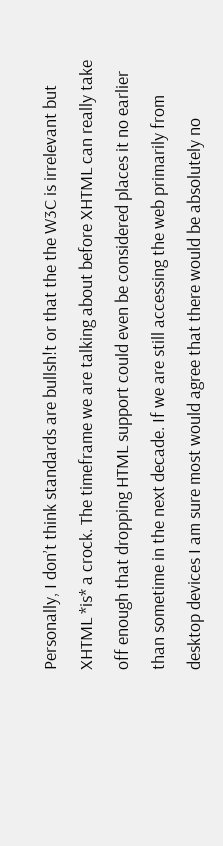Personally, I don’t think standards are bullsh!t or that the the W3C is irrelevant but XHTML *is* a crock. The timeframe we are talking about before XHTML can really take off enough that dropping HTML support could even be considered places it no earlier than sometime in the next decade. If we are still accessing the web primarily from desktop devices I am sure most would agree that there would be absolutely no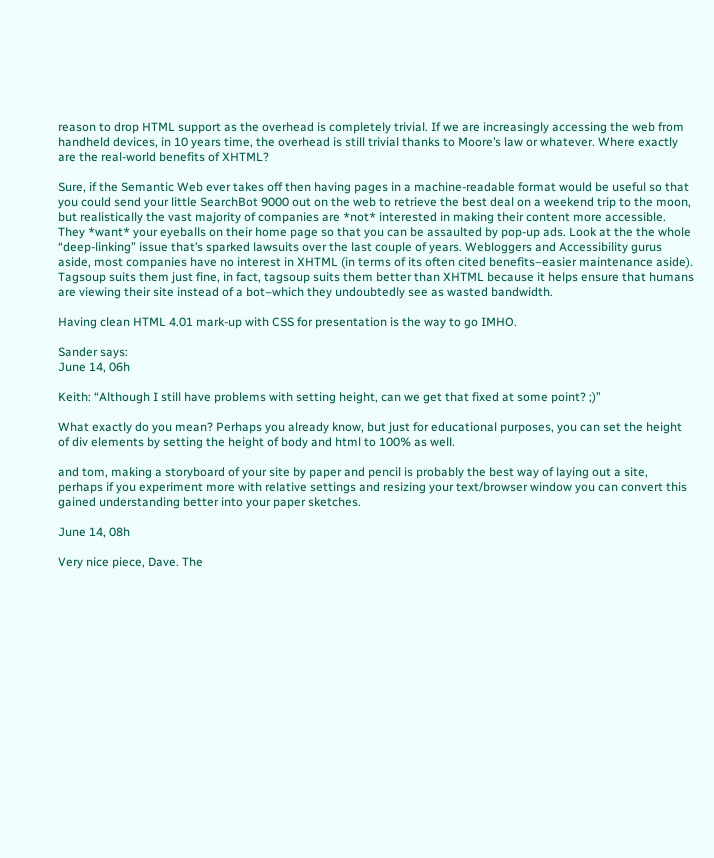reason to drop HTML support as the overhead is completely trivial. If we are increasingly accessing the web from handheld devices, in 10 years time, the overhead is still trivial thanks to Moore’s law or whatever. Where exactly are the real-world benefits of XHTML?

Sure, if the Semantic Web ever takes off then having pages in a machine-readable format would be useful so that you could send your little SearchBot 9000 out on the web to retrieve the best deal on a weekend trip to the moon, but realistically the vast majority of companies are *not* interested in making their content more accessible. They *want* your eyeballs on their home page so that you can be assaulted by pop-up ads. Look at the the whole “deep-linking” issue that’s sparked lawsuits over the last couple of years. Webloggers and Accessibility gurus aside, most companies have no interest in XHTML (in terms of its often cited benefits–easier maintenance aside). Tagsoup suits them just fine, in fact, tagsoup suits them better than XHTML because it helps ensure that humans are viewing their site instead of a bot–which they undoubtedly see as wasted bandwidth.

Having clean HTML 4.01 mark-up with CSS for presentation is the way to go IMHO.

Sander says:
June 14, 06h

Keith: “Although I still have problems with setting height, can we get that fixed at some point? ;)”

What exactly do you mean? Perhaps you already know, but just for educational purposes, you can set the height of div elements by setting the height of body and html to 100% as well.

and tom, making a storyboard of your site by paper and pencil is probably the best way of laying out a site, perhaps if you experiment more with relative settings and resizing your text/browser window you can convert this gained understanding better into your paper sketches.

June 14, 08h

Very nice piece, Dave. The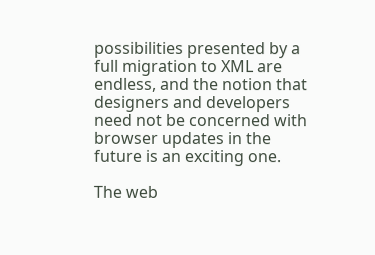possibilities presented by a full migration to XML are endless, and the notion that designers and developers need not be concerned with browser updates in the future is an exciting one.

The web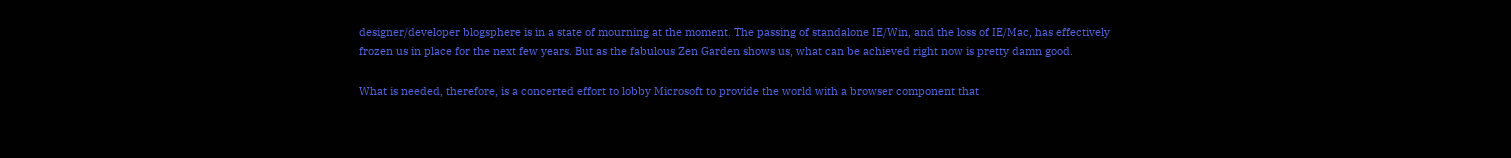designer/developer blogsphere is in a state of mourning at the moment. The passing of standalone IE/Win, and the loss of IE/Mac, has effectively frozen us in place for the next few years. But as the fabulous Zen Garden shows us, what can be achieved right now is pretty damn good.

What is needed, therefore, is a concerted effort to lobby Microsoft to provide the world with a browser component that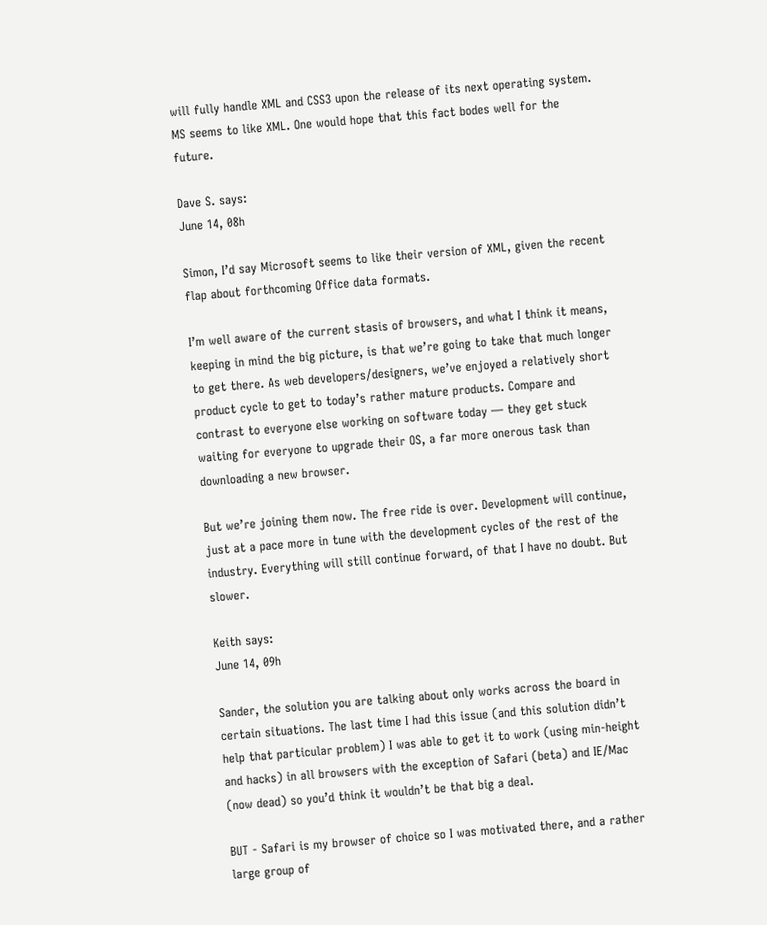will fully handle XML and CSS3 upon the release of its next operating system. MS seems to like XML. One would hope that this fact bodes well for the future.

Dave S. says:
June 14, 08h

Simon, I’d say Microsoft seems to like their version of XML, given the recent flap about forthcoming Office data formats.

I’m well aware of the current stasis of browsers, and what I think it means, keeping in mind the big picture, is that we’re going to take that much longer to get there. As web developers/designers, we’ve enjoyed a relatively short product cycle to get to today’s rather mature products. Compare and contrast to everyone else working on software today — they get stuck waiting for everyone to upgrade their OS, a far more onerous task than downloading a new browser.

But we’re joining them now. The free ride is over. Development will continue, just at a pace more in tune with the development cycles of the rest of the industry. Everything will still continue forward, of that I have no doubt. But slower.

Keith says:
June 14, 09h

Sander, the solution you are talking about only works across the board in certain situations. The last time I had this issue (and this solution didn’t help that particular problem) I was able to get it to work (using min-height and hacks) in all browsers with the exception of Safari (beta) and IE/Mac (now dead) so you’d think it wouldn’t be that big a deal.

BUT - Safari is my browser of choice so I was motivated there, and a rather large group of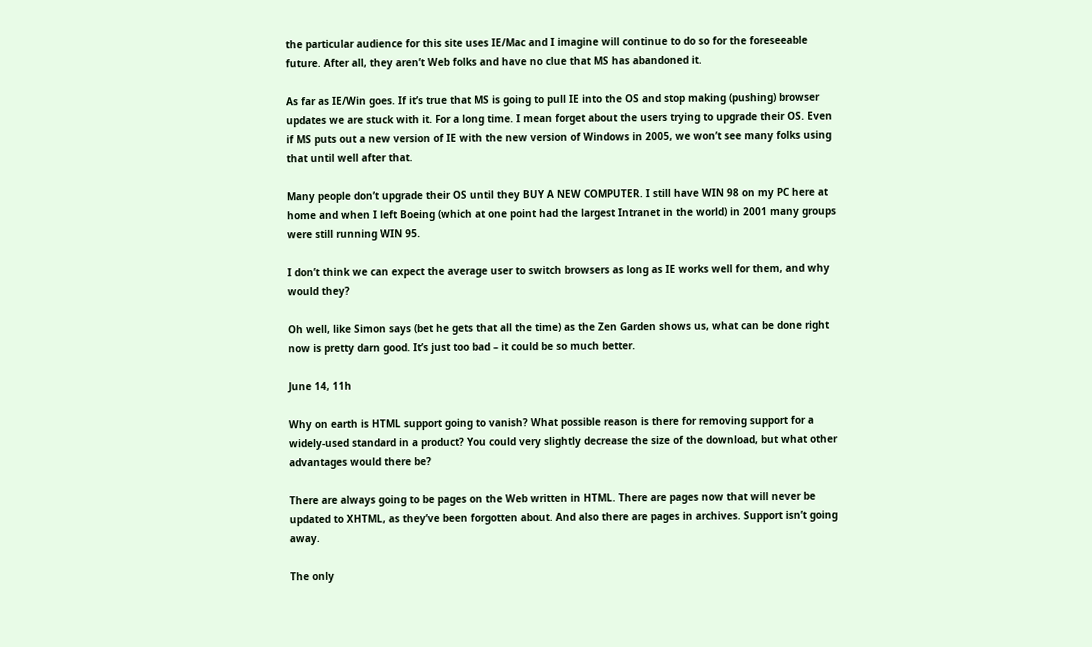the particular audience for this site uses IE/Mac and I imagine will continue to do so for the foreseeable future. After all, they aren’t Web folks and have no clue that MS has abandoned it.

As far as IE/Win goes. If it’s true that MS is going to pull IE into the OS and stop making (pushing) browser updates we are stuck with it. For a long time. I mean forget about the users trying to upgrade their OS. Even if MS puts out a new version of IE with the new version of Windows in 2005, we won’t see many folks using that until well after that.

Many people don’t upgrade their OS until they BUY A NEW COMPUTER. I still have WIN 98 on my PC here at home and when I left Boeing (which at one point had the largest Intranet in the world) in 2001 many groups were still running WIN 95.

I don’t think we can expect the average user to switch browsers as long as IE works well for them, and why would they?

Oh well, like Simon says (bet he gets that all the time) as the Zen Garden shows us, what can be done right now is pretty darn good. It’s just too bad – it could be so much better.

June 14, 11h

Why on earth is HTML support going to vanish? What possible reason is there for removing support for a widely-used standard in a product? You could very slightly decrease the size of the download, but what other advantages would there be?

There are always going to be pages on the Web written in HTML. There are pages now that will never be updated to XHTML, as they’ve been forgotten about. And also there are pages in archives. Support isn’t going away.

The only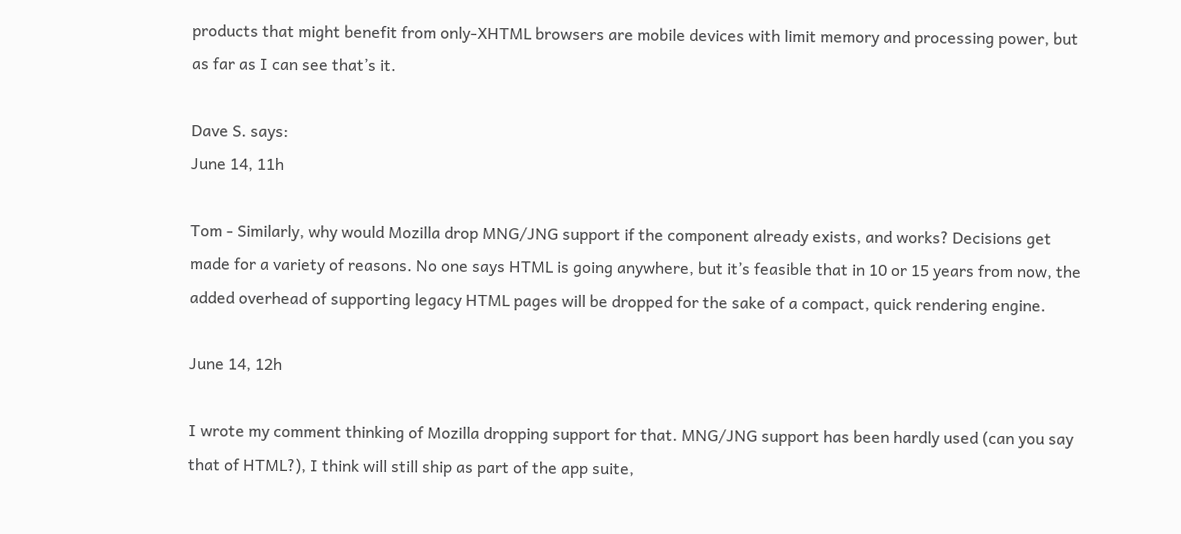products that might benefit from only-XHTML browsers are mobile devices with limit memory and processing power, but as far as I can see that’s it.

Dave S. says:
June 14, 11h

Tom - Similarly, why would Mozilla drop MNG/JNG support if the component already exists, and works? Decisions get made for a variety of reasons. No one says HTML is going anywhere, but it’s feasible that in 10 or 15 years from now, the added overhead of supporting legacy HTML pages will be dropped for the sake of a compact, quick rendering engine.

June 14, 12h

I wrote my comment thinking of Mozilla dropping support for that. MNG/JNG support has been hardly used (can you say that of HTML?), I think will still ship as part of the app suite,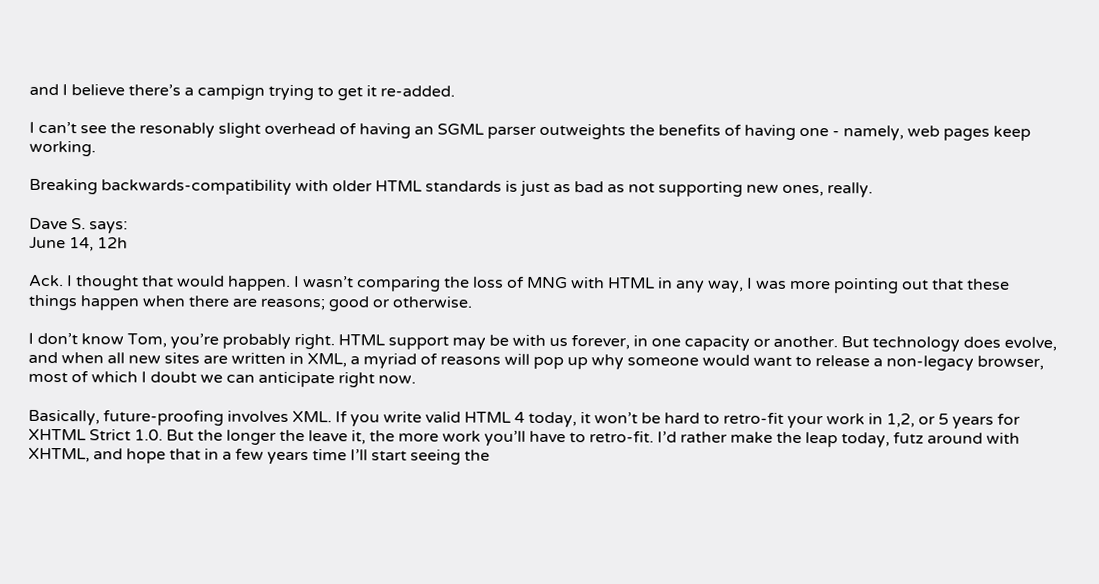and I believe there’s a campign trying to get it re-added.

I can’t see the resonably slight overhead of having an SGML parser outweights the benefits of having one - namely, web pages keep working.

Breaking backwards-compatibility with older HTML standards is just as bad as not supporting new ones, really.

Dave S. says:
June 14, 12h

Ack. I thought that would happen. I wasn’t comparing the loss of MNG with HTML in any way, I was more pointing out that these things happen when there are reasons; good or otherwise.

I don’t know Tom, you’re probably right. HTML support may be with us forever, in one capacity or another. But technology does evolve, and when all new sites are written in XML, a myriad of reasons will pop up why someone would want to release a non-legacy browser, most of which I doubt we can anticipate right now.

Basically, future-proofing involves XML. If you write valid HTML 4 today, it won’t be hard to retro-fit your work in 1,2, or 5 years for XHTML Strict 1.0. But the longer the leave it, the more work you’ll have to retro-fit. I’d rather make the leap today, futz around with XHTML, and hope that in a few years time I’ll start seeing the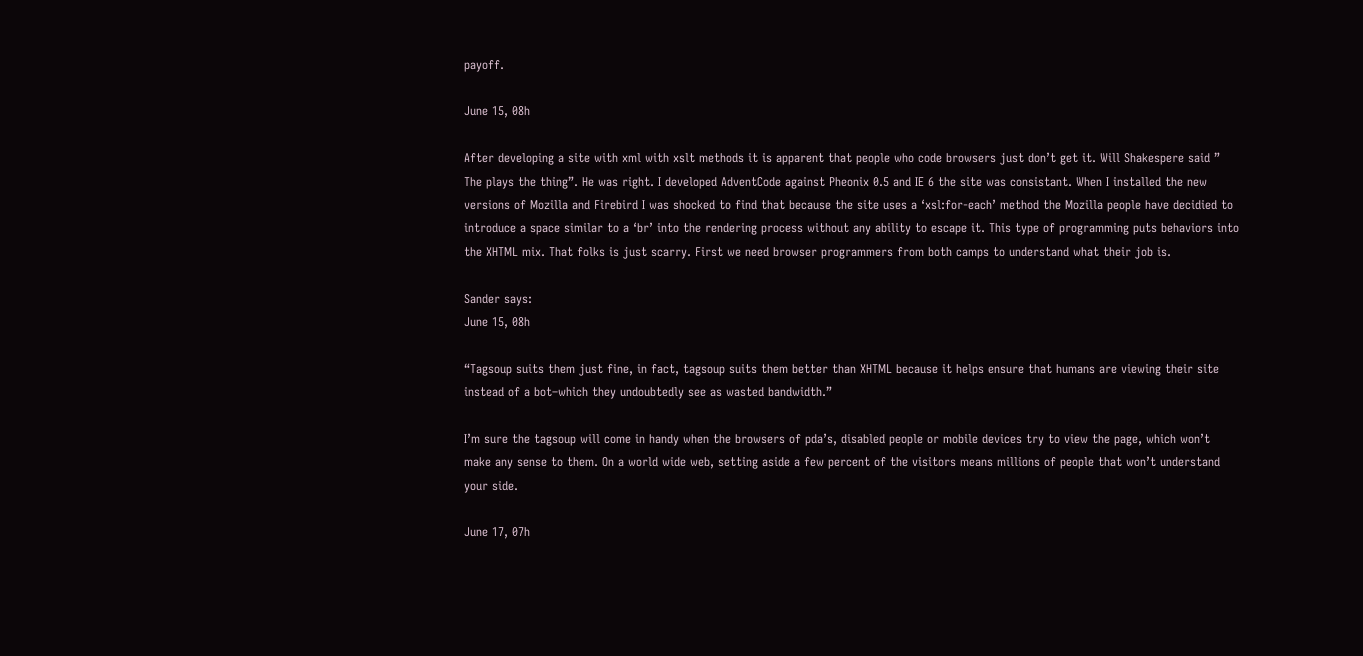payoff.

June 15, 08h

After developing a site with xml with xslt methods it is apparent that people who code browsers just don’t get it. Will Shakespere said ” The plays the thing”. He was right. I developed AdventCode against Pheonix 0.5 and IE 6 the site was consistant. When I installed the new versions of Mozilla and Firebird I was shocked to find that because the site uses a ‘xsl:for-each’ method the Mozilla people have decidied to introduce a space similar to a ‘br’ into the rendering process without any ability to escape it. This type of programming puts behaviors into the XHTML mix. That folks is just scarry. First we need browser programmers from both camps to understand what their job is.

Sander says:
June 15, 08h

“Tagsoup suits them just fine, in fact, tagsoup suits them better than XHTML because it helps ensure that humans are viewing their site instead of a bot–which they undoubtedly see as wasted bandwidth.”

I’m sure the tagsoup will come in handy when the browsers of pda’s, disabled people or mobile devices try to view the page, which won’t make any sense to them. On a world wide web, setting aside a few percent of the visitors means millions of people that won’t understand your side.

June 17, 07h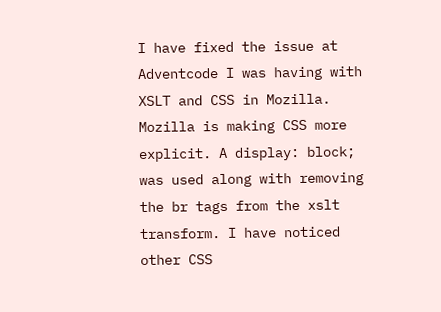I have fixed the issue at Adventcode I was having with XSLT and CSS in Mozilla. Mozilla is making CSS more explicit. A display: block; was used along with removing the br tags from the xslt transform. I have noticed other CSS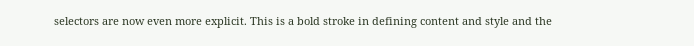selectors are now even more explicit. This is a bold stroke in defining content and style and the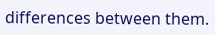differences between them.